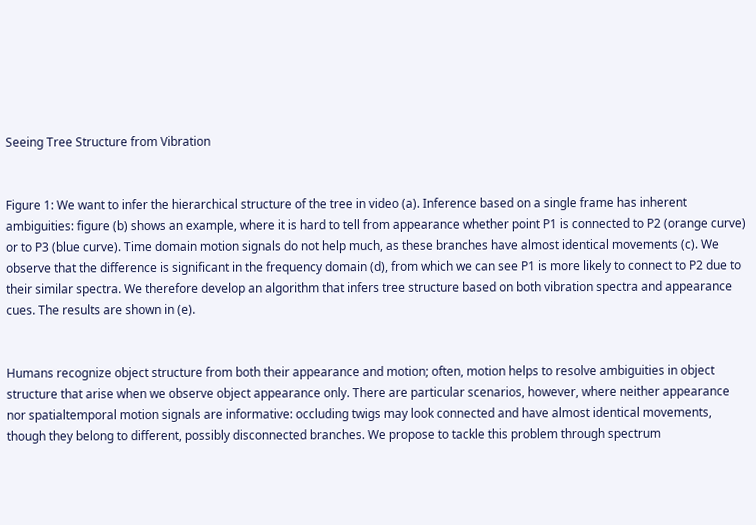Seeing Tree Structure from Vibration


Figure 1: We want to infer the hierarchical structure of the tree in video (a). Inference based on a single frame has inherent ambiguities: figure (b) shows an example, where it is hard to tell from appearance whether point P1 is connected to P2 (orange curve) or to P3 (blue curve). Time domain motion signals do not help much, as these branches have almost identical movements (c). We observe that the difference is significant in the frequency domain (d), from which we can see P1 is more likely to connect to P2 due to their similar spectra. We therefore develop an algorithm that infers tree structure based on both vibration spectra and appearance cues. The results are shown in (e).


Humans recognize object structure from both their appearance and motion; often, motion helps to resolve ambiguities in object structure that arise when we observe object appearance only. There are particular scenarios, however, where neither appearance nor spatialtemporal motion signals are informative: occluding twigs may look connected and have almost identical movements, though they belong to different, possibly disconnected branches. We propose to tackle this problem through spectrum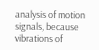analysis of motion signals, because vibrations of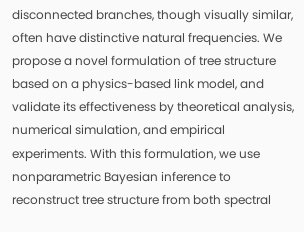disconnected branches, though visually similar, often have distinctive natural frequencies. We propose a novel formulation of tree structure based on a physics-based link model, and validate its effectiveness by theoretical analysis, numerical simulation, and empirical experiments. With this formulation, we use nonparametric Bayesian inference to reconstruct tree structure from both spectral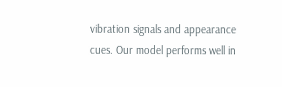vibration signals and appearance cues. Our model performs well in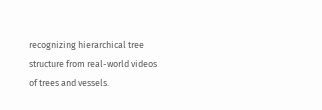recognizing hierarchical tree structure from real-world videos of trees and vessels.